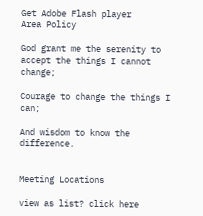Get Adobe Flash player
Area Policy

God grant me the serenity to accept the things I cannot change;

Courage to change the things I can;

And wisdom to know the difference.


Meeting Locations

view as list? click here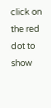click on the red dot to show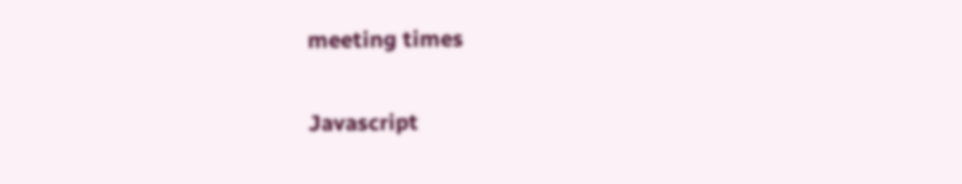meeting times

Javascript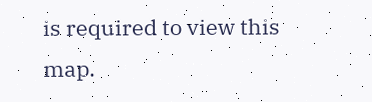is required to view this map.